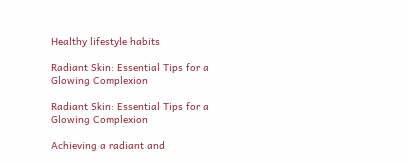Healthy lifestyle habits

Radiant Skin: Essential Tips for a Glowing Complexion

Radiant Skin: Essential Tips for a Glowing Complexion

Achieving a radiant and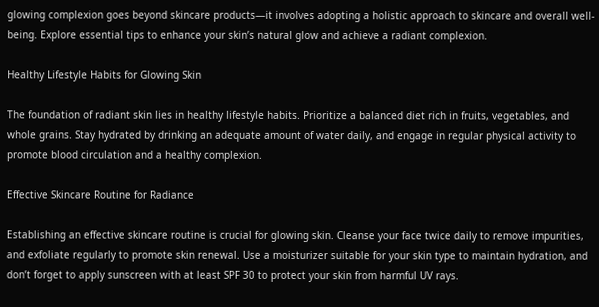glowing complexion goes beyond skincare products—it involves adopting a holistic approach to skincare and overall well-being. Explore essential tips to enhance your skin’s natural glow and achieve a radiant complexion.

Healthy Lifestyle Habits for Glowing Skin

The foundation of radiant skin lies in healthy lifestyle habits. Prioritize a balanced diet rich in fruits, vegetables, and whole grains. Stay hydrated by drinking an adequate amount of water daily, and engage in regular physical activity to promote blood circulation and a healthy complexion.

Effective Skincare Routine for Radiance

Establishing an effective skincare routine is crucial for glowing skin. Cleanse your face twice daily to remove impurities, and exfoliate regularly to promote skin renewal. Use a moisturizer suitable for your skin type to maintain hydration, and don’t forget to apply sunscreen with at least SPF 30 to protect your skin from harmful UV rays.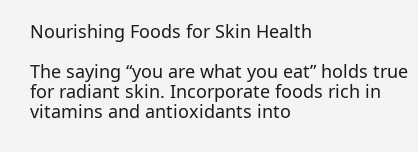Nourishing Foods for Skin Health

The saying “you are what you eat” holds true for radiant skin. Incorporate foods rich in vitamins and antioxidants into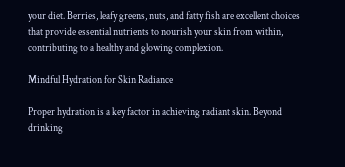your diet. Berries, leafy greens, nuts, and fatty fish are excellent choices that provide essential nutrients to nourish your skin from within, contributing to a healthy and glowing complexion.

Mindful Hydration for Skin Radiance

Proper hydration is a key factor in achieving radiant skin. Beyond drinking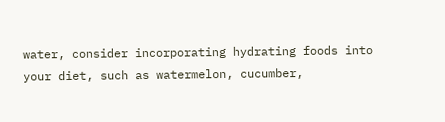water, consider incorporating hydrating foods into your diet, such as watermelon, cucumber,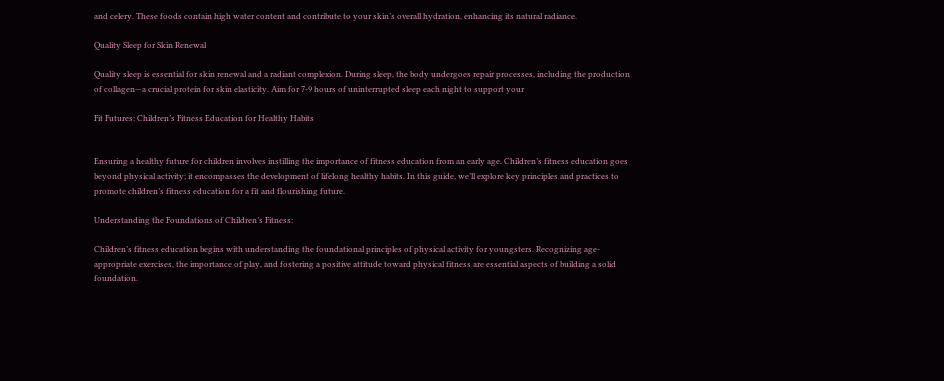and celery. These foods contain high water content and contribute to your skin’s overall hydration, enhancing its natural radiance.

Quality Sleep for Skin Renewal

Quality sleep is essential for skin renewal and a radiant complexion. During sleep, the body undergoes repair processes, including the production of collagen—a crucial protein for skin elasticity. Aim for 7-9 hours of uninterrupted sleep each night to support your

Fit Futures: Children’s Fitness Education for Healthy Habits


Ensuring a healthy future for children involves instilling the importance of fitness education from an early age. Children’s fitness education goes beyond physical activity; it encompasses the development of lifelong healthy habits. In this guide, we’ll explore key principles and practices to promote children’s fitness education for a fit and flourishing future.

Understanding the Foundations of Children’s Fitness:

Children’s fitness education begins with understanding the foundational principles of physical activity for youngsters. Recognizing age-appropriate exercises, the importance of play, and fostering a positive attitude toward physical fitness are essential aspects of building a solid foundation.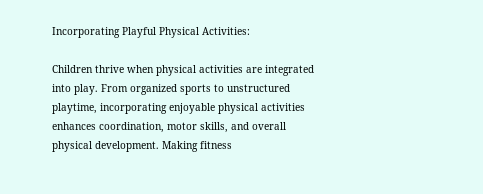Incorporating Playful Physical Activities:

Children thrive when physical activities are integrated into play. From organized sports to unstructured playtime, incorporating enjoyable physical activities enhances coordination, motor skills, and overall physical development. Making fitness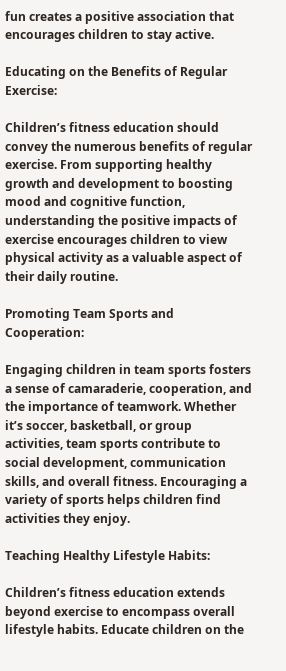fun creates a positive association that encourages children to stay active.

Educating on the Benefits of Regular Exercise:

Children’s fitness education should convey the numerous benefits of regular exercise. From supporting healthy growth and development to boosting mood and cognitive function, understanding the positive impacts of exercise encourages children to view physical activity as a valuable aspect of their daily routine.

Promoting Team Sports and Cooperation:

Engaging children in team sports fosters a sense of camaraderie, cooperation, and the importance of teamwork. Whether it’s soccer, basketball, or group activities, team sports contribute to social development, communication skills, and overall fitness. Encouraging a variety of sports helps children find activities they enjoy.

Teaching Healthy Lifestyle Habits:

Children’s fitness education extends beyond exercise to encompass overall lifestyle habits. Educate children on the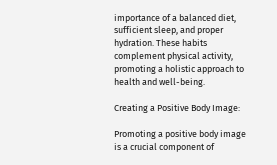importance of a balanced diet, sufficient sleep, and proper hydration. These habits complement physical activity, promoting a holistic approach to health and well-being.

Creating a Positive Body Image:

Promoting a positive body image is a crucial component of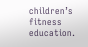children’s fitness education.